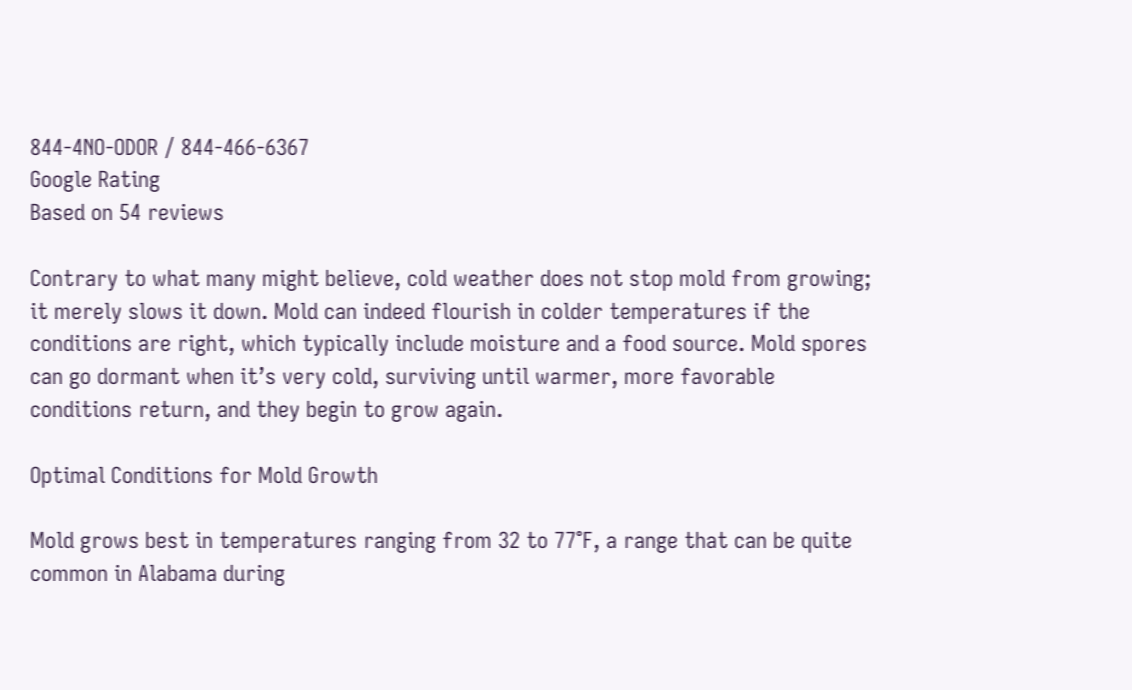844-4NO-ODOR / 844-466-6367
Google Rating
Based on 54 reviews

Contrary to what many might believe, cold weather does not stop mold from growing; it merely slows it down. Mold can indeed flourish in colder temperatures if the conditions are right, which typically include moisture and a food source. Mold spores can go dormant when it’s very cold, surviving until warmer, more favorable conditions return, and they begin to grow again.

Optimal Conditions for Mold Growth

Mold grows best in temperatures ranging from 32 to 77°F, a range that can be quite common in Alabama during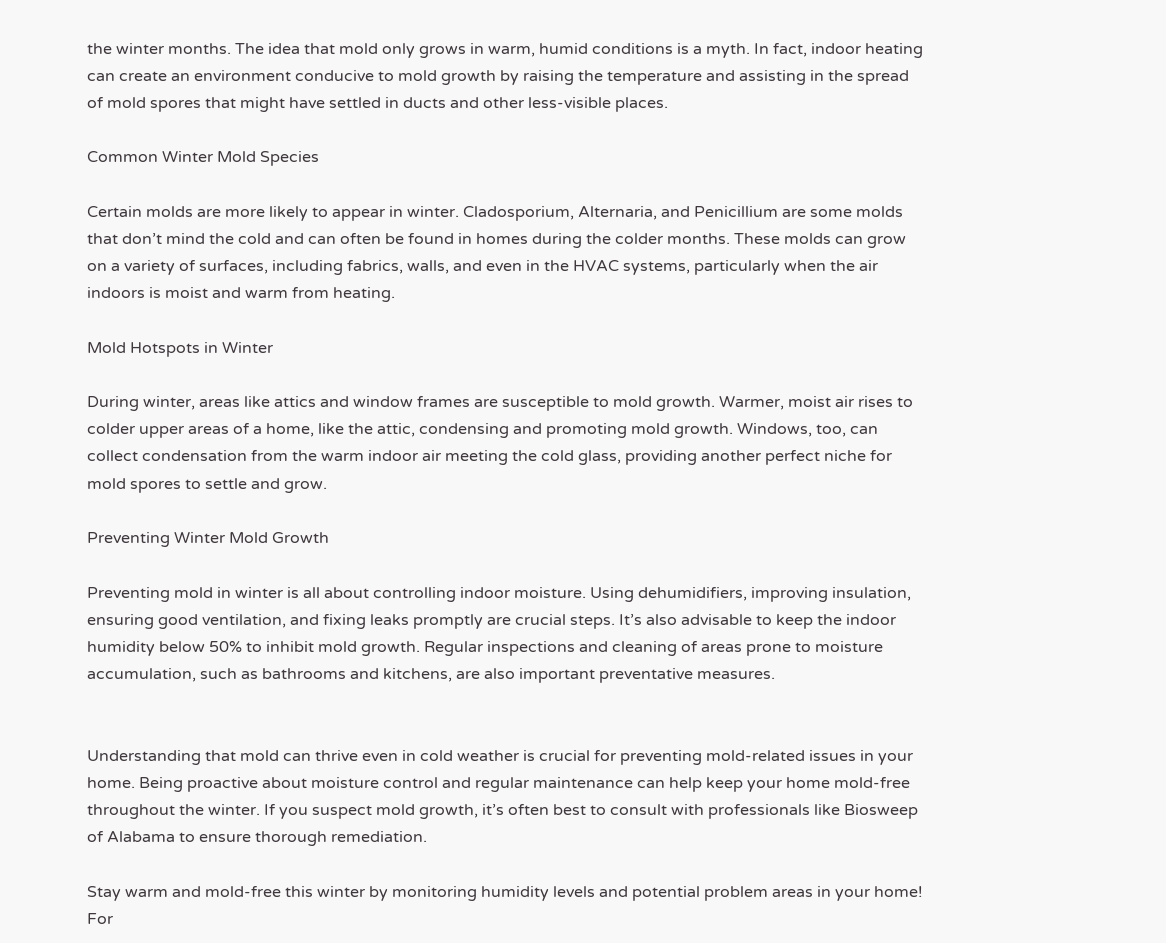the winter months. The idea that mold only grows in warm, humid conditions is a myth. In fact, indoor heating can create an environment conducive to mold growth by raising the temperature and assisting in the spread of mold spores that might have settled in ducts and other less-visible places.

Common Winter Mold Species

Certain molds are more likely to appear in winter. Cladosporium, Alternaria, and Penicillium are some molds that don’t mind the cold and can often be found in homes during the colder months. These molds can grow on a variety of surfaces, including fabrics, walls, and even in the HVAC systems, particularly when the air indoors is moist and warm from heating.

Mold Hotspots in Winter

During winter, areas like attics and window frames are susceptible to mold growth. Warmer, moist air rises to colder upper areas of a home, like the attic, condensing and promoting mold growth. Windows, too, can collect condensation from the warm indoor air meeting the cold glass, providing another perfect niche for mold spores to settle and grow.

Preventing Winter Mold Growth

Preventing mold in winter is all about controlling indoor moisture. Using dehumidifiers, improving insulation, ensuring good ventilation, and fixing leaks promptly are crucial steps. It’s also advisable to keep the indoor humidity below 50% to inhibit mold growth. Regular inspections and cleaning of areas prone to moisture accumulation, such as bathrooms and kitchens, are also important preventative measures.


Understanding that mold can thrive even in cold weather is crucial for preventing mold-related issues in your home. Being proactive about moisture control and regular maintenance can help keep your home mold-free throughout the winter. If you suspect mold growth, it’s often best to consult with professionals like Biosweep of Alabama to ensure thorough remediation.

Stay warm and mold-free this winter by monitoring humidity levels and potential problem areas in your home! For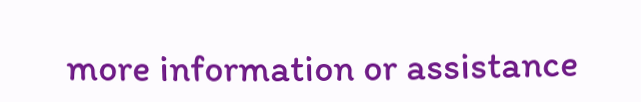more information or assistance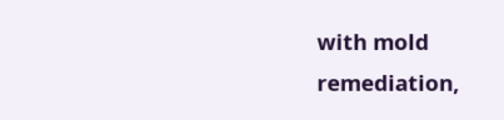with mold remediation,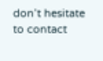don’t hesitate to contact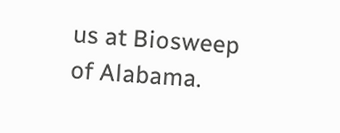us at Biosweep of Alabama.